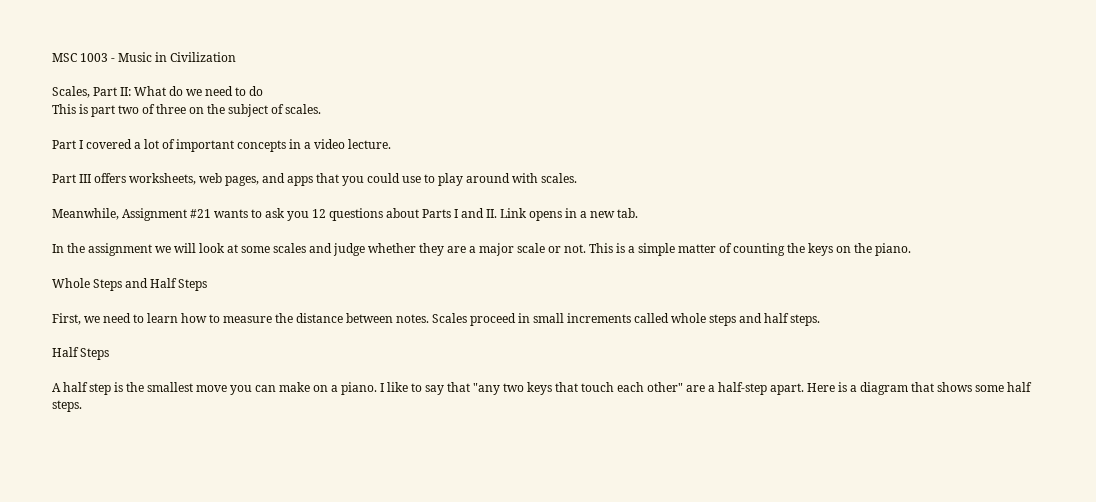MSC 1003 - Music in Civilization

Scales, Part II: What do we need to do
This is part two of three on the subject of scales.

Part I covered a lot of important concepts in a video lecture.

Part III offers worksheets, web pages, and apps that you could use to play around with scales.

Meanwhile, Assignment #21 wants to ask you 12 questions about Parts I and II. Link opens in a new tab.

In the assignment we will look at some scales and judge whether they are a major scale or not. This is a simple matter of counting the keys on the piano.

Whole Steps and Half Steps

First, we need to learn how to measure the distance between notes. Scales proceed in small increments called whole steps and half steps.

Half Steps

A half step is the smallest move you can make on a piano. I like to say that "any two keys that touch each other" are a half-step apart. Here is a diagram that shows some half steps.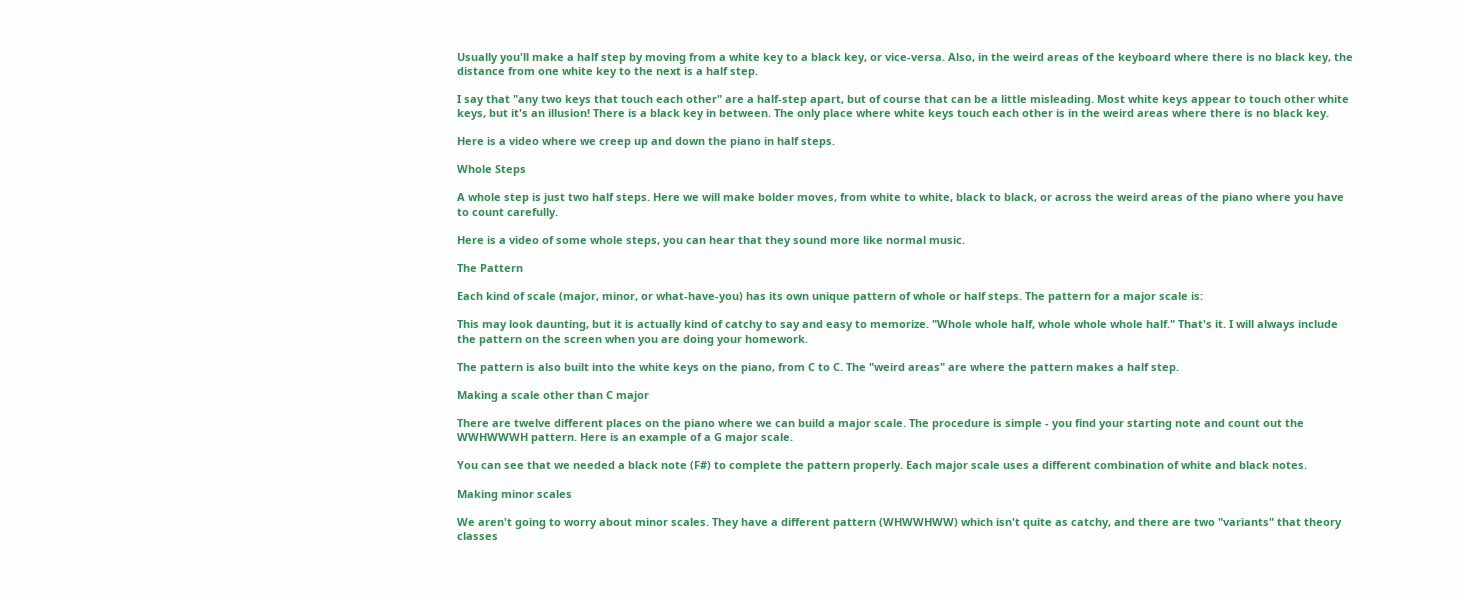Usually you'll make a half step by moving from a white key to a black key, or vice-versa. Also, in the weird areas of the keyboard where there is no black key, the distance from one white key to the next is a half step.

I say that "any two keys that touch each other" are a half-step apart, but of course that can be a little misleading. Most white keys appear to touch other white keys, but it's an illusion! There is a black key in between. The only place where white keys touch each other is in the weird areas where there is no black key.

Here is a video where we creep up and down the piano in half steps.

Whole Steps

A whole step is just two half steps. Here we will make bolder moves, from white to white, black to black, or across the weird areas of the piano where you have to count carefully.

Here is a video of some whole steps, you can hear that they sound more like normal music.

The Pattern

Each kind of scale (major, minor, or what-have-you) has its own unique pattern of whole or half steps. The pattern for a major scale is:

This may look daunting, but it is actually kind of catchy to say and easy to memorize. "Whole whole half, whole whole whole half." That's it. I will always include the pattern on the screen when you are doing your homework.

The pattern is also built into the white keys on the piano, from C to C. The "weird areas" are where the pattern makes a half step.

Making a scale other than C major

There are twelve different places on the piano where we can build a major scale. The procedure is simple - you find your starting note and count out the WWHWWWH pattern. Here is an example of a G major scale.

You can see that we needed a black note (F#) to complete the pattern properly. Each major scale uses a different combination of white and black notes.

Making minor scales

We aren't going to worry about minor scales. They have a different pattern (WHWWHWW) which isn't quite as catchy, and there are two "variants" that theory classes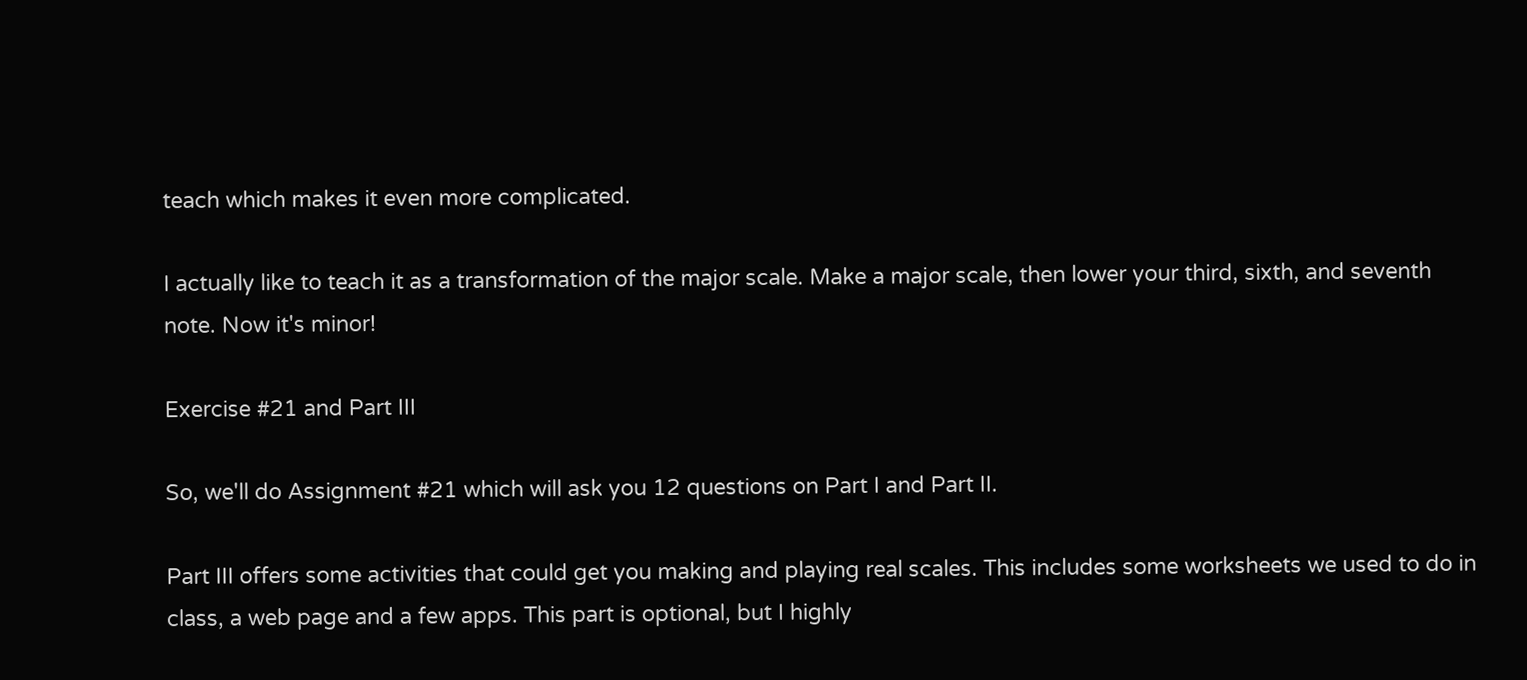teach which makes it even more complicated.

I actually like to teach it as a transformation of the major scale. Make a major scale, then lower your third, sixth, and seventh note. Now it's minor!

Exercise #21 and Part III

So, we'll do Assignment #21 which will ask you 12 questions on Part I and Part II.

Part III offers some activities that could get you making and playing real scales. This includes some worksheets we used to do in class, a web page and a few apps. This part is optional, but I highly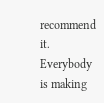recommend it. Everybody is making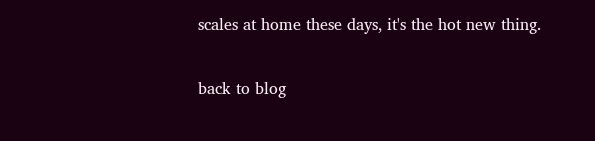scales at home these days, it's the hot new thing.

back to blog